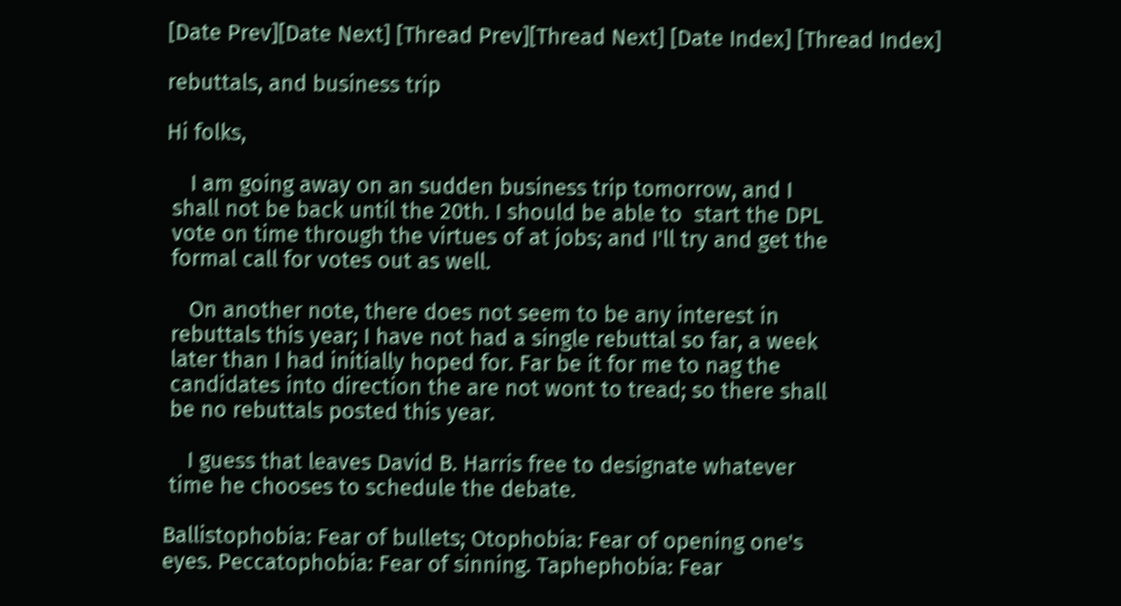[Date Prev][Date Next] [Thread Prev][Thread Next] [Date Index] [Thread Index]

rebuttals, and business trip

Hi folks,

    I am going away on an sudden business trip tomorrow, and I
 shall not be back until the 20th. I should be able to  start the DPL
 vote on time through the virtues of at jobs; and I'll try and get the
 formal call for votes out as well.

    On another note, there does not seem to be any interest in
 rebuttals this year; I have not had a single rebuttal so far, a week
 later than I had initially hoped for. Far be it for me to nag the
 candidates into direction the are not wont to tread; so there shall
 be no rebuttals posted this year.

    I guess that leaves David B. Harris free to designate whatever
 time he chooses to schedule the debate.

Ballistophobia: Fear of bullets; Otophobia: Fear of opening one's
eyes. Peccatophobia: Fear of sinning. Taphephobia: Fear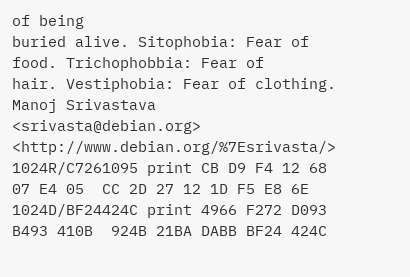of being
buried alive. Sitophobia: Fear of food. Trichophobbia: Fear of
hair. Vestiphobia: Fear of clothing.
Manoj Srivastava   <srivasta@debian.org>  <http://www.debian.org/%7Esrivasta/>
1024R/C7261095 print CB D9 F4 12 68 07 E4 05  CC 2D 27 12 1D F5 E8 6E
1024D/BF24424C print 4966 F272 D093 B493 410B  924B 21BA DABB BF24 424C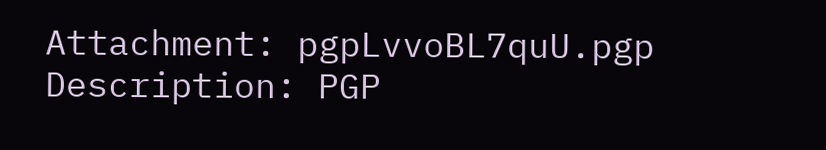Attachment: pgpLvvoBL7quU.pgp
Description: PGP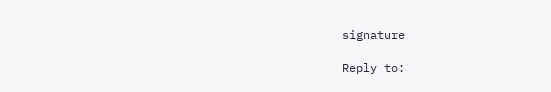signature

Reply to: